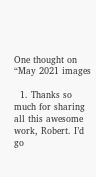One thought on “May 2021 images

  1. Thanks so much for sharing all this awesome work, Robert. I’d go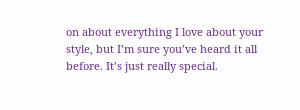on about everything I love about your style, but I’m sure you’ve heard it all before. It’s just really special.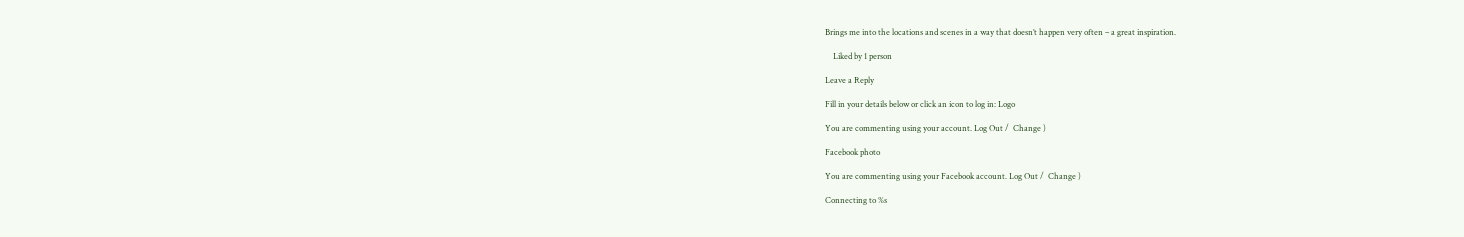Brings me into the locations and scenes in a way that doesn’t happen very often – a great inspiration.

    Liked by 1 person

Leave a Reply

Fill in your details below or click an icon to log in: Logo

You are commenting using your account. Log Out /  Change )

Facebook photo

You are commenting using your Facebook account. Log Out /  Change )

Connecting to %s